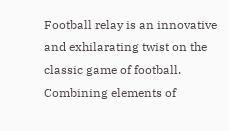Football relay is an innovative and exhilarating twist on the classic game of football. Combining elements of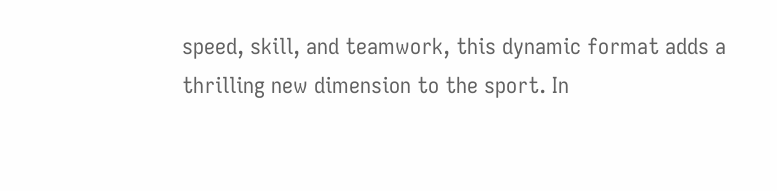speed, skill, and teamwork, this dynamic format adds a thrilling new dimension to the sport. In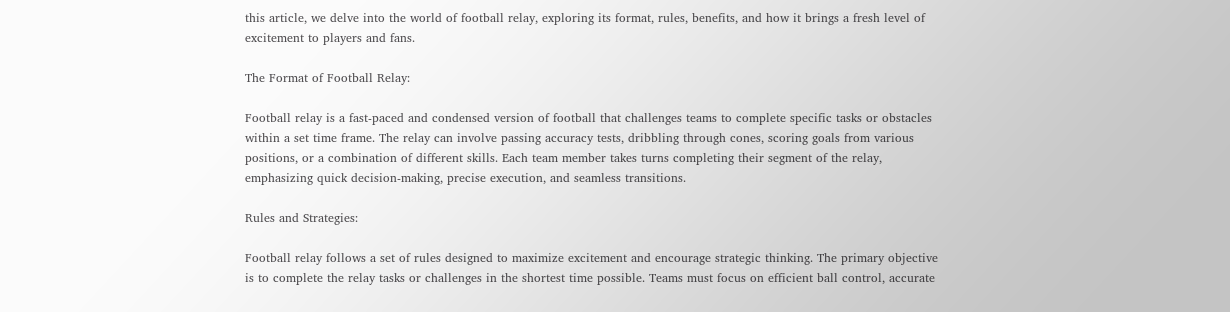this article, we delve into the world of football relay, exploring its format, rules, benefits, and how it brings a fresh level of excitement to players and fans.

The Format of Football Relay:

Football relay is a fast-paced and condensed version of football that challenges teams to complete specific tasks or obstacles within a set time frame. The relay can involve passing accuracy tests, dribbling through cones, scoring goals from various positions, or a combination of different skills. Each team member takes turns completing their segment of the relay, emphasizing quick decision-making, precise execution, and seamless transitions.

Rules and Strategies:

Football relay follows a set of rules designed to maximize excitement and encourage strategic thinking. The primary objective is to complete the relay tasks or challenges in the shortest time possible. Teams must focus on efficient ball control, accurate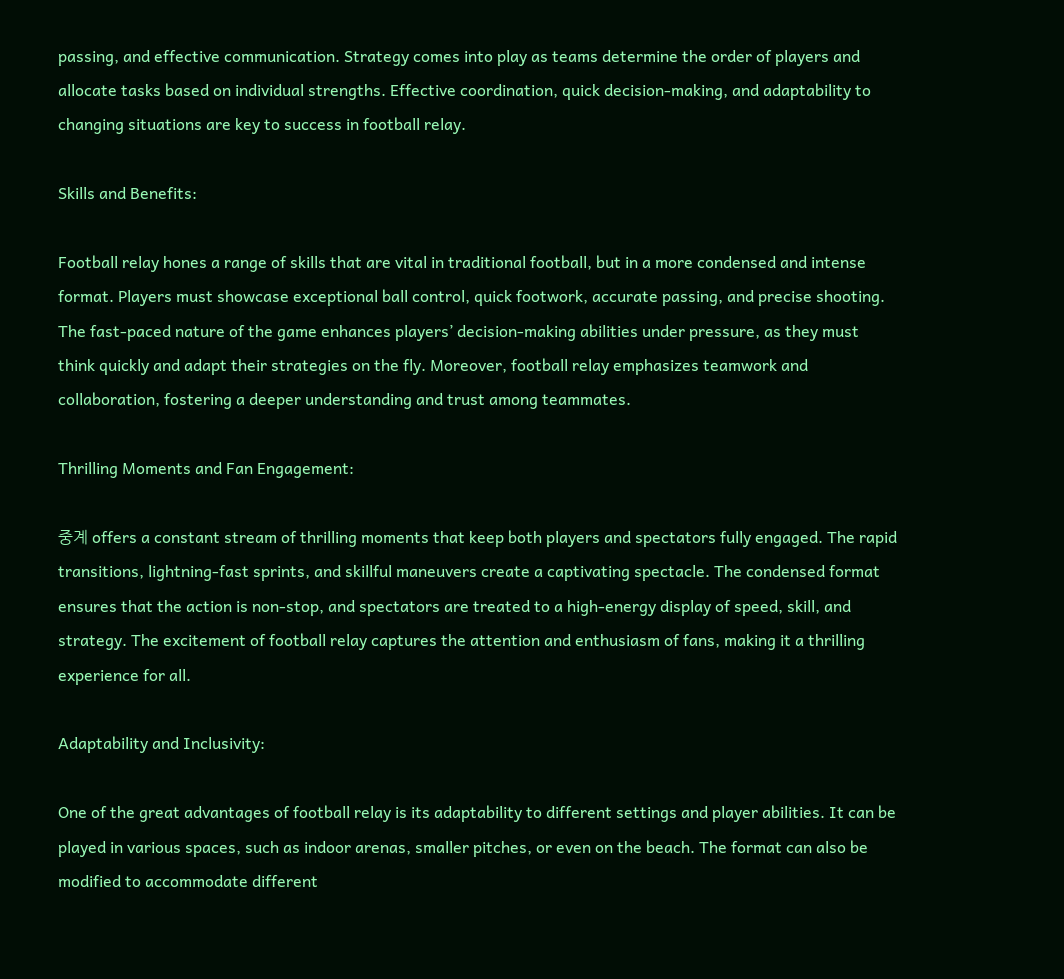passing, and effective communication. Strategy comes into play as teams determine the order of players and allocate tasks based on individual strengths. Effective coordination, quick decision-making, and adaptability to changing situations are key to success in football relay.

Skills and Benefits:

Football relay hones a range of skills that are vital in traditional football, but in a more condensed and intense format. Players must showcase exceptional ball control, quick footwork, accurate passing, and precise shooting. The fast-paced nature of the game enhances players’ decision-making abilities under pressure, as they must think quickly and adapt their strategies on the fly. Moreover, football relay emphasizes teamwork and collaboration, fostering a deeper understanding and trust among teammates.

Thrilling Moments and Fan Engagement:

중계 offers a constant stream of thrilling moments that keep both players and spectators fully engaged. The rapid transitions, lightning-fast sprints, and skillful maneuvers create a captivating spectacle. The condensed format ensures that the action is non-stop, and spectators are treated to a high-energy display of speed, skill, and strategy. The excitement of football relay captures the attention and enthusiasm of fans, making it a thrilling experience for all.

Adaptability and Inclusivity:

One of the great advantages of football relay is its adaptability to different settings and player abilities. It can be played in various spaces, such as indoor arenas, smaller pitches, or even on the beach. The format can also be modified to accommodate different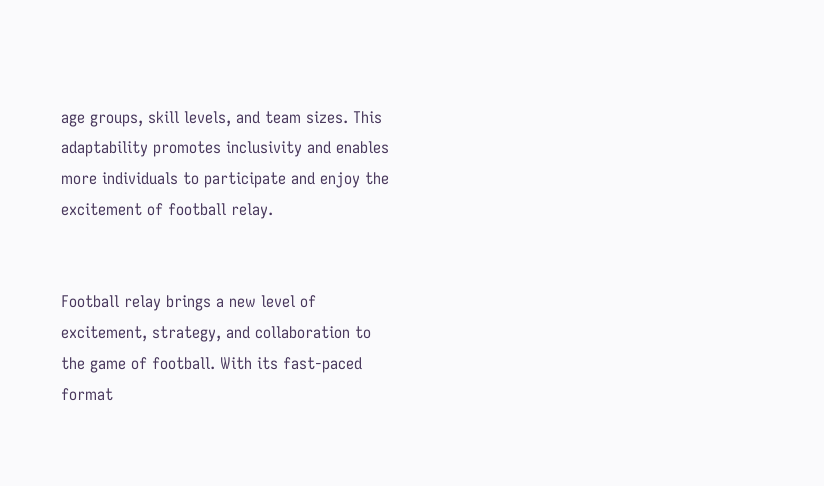age groups, skill levels, and team sizes. This adaptability promotes inclusivity and enables more individuals to participate and enjoy the excitement of football relay.


Football relay brings a new level of excitement, strategy, and collaboration to the game of football. With its fast-paced format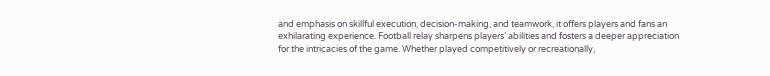and emphasis on skillful execution, decision-making, and teamwork, it offers players and fans an exhilarating experience. Football relay sharpens players’ abilities and fosters a deeper appreciation for the intricacies of the game. Whether played competitively or recreationally,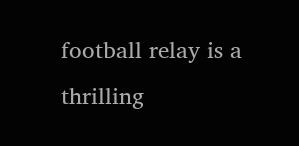football relay is a thrilling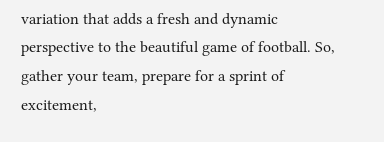variation that adds a fresh and dynamic perspective to the beautiful game of football. So, gather your team, prepare for a sprint of excitement,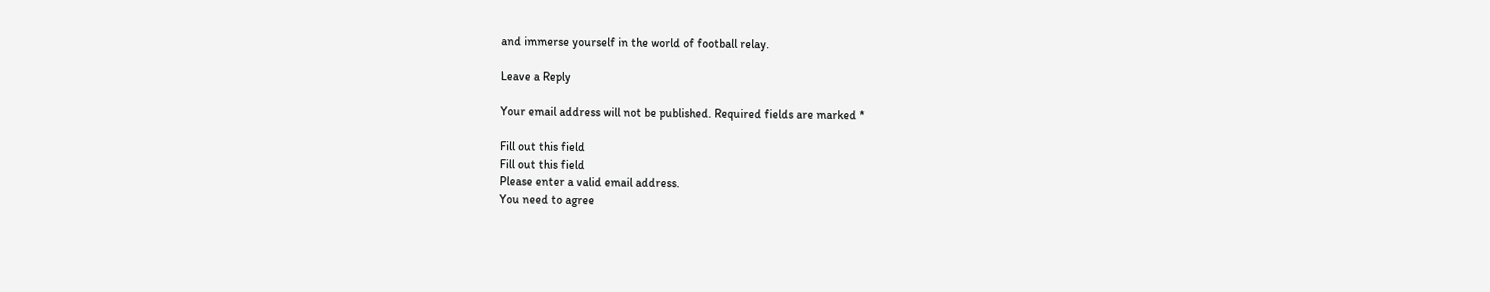and immerse yourself in the world of football relay.

Leave a Reply

Your email address will not be published. Required fields are marked *

Fill out this field
Fill out this field
Please enter a valid email address.
You need to agree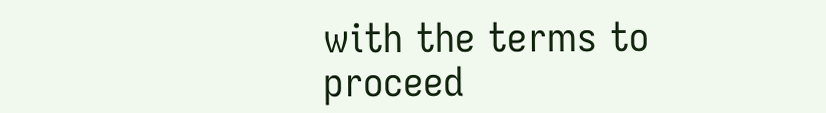with the terms to proceed